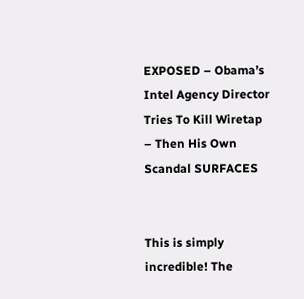EXPOSED – Obama’s Intel Agency Director Tries To Kill Wiretap – Then His Own Scandal SURFACES


This is simply incredible! The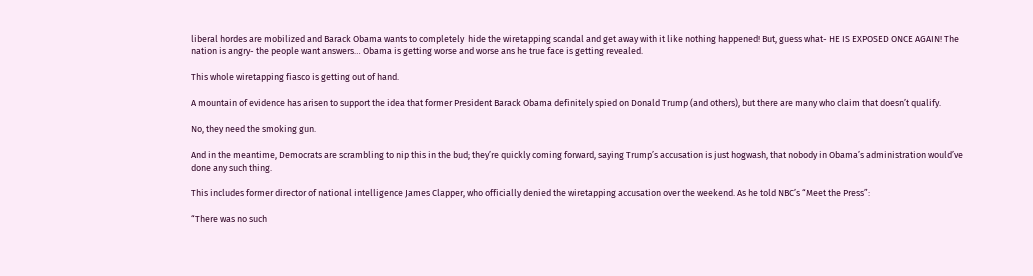liberal hordes are mobilized and Barack Obama wants to completely  hide the wiretapping scandal and get away with it like nothing happened! But, guess what- HE IS EXPOSED ONCE AGAIN! The nation is angry- the people want answers… Obama is getting worse and worse ans he true face is getting revealed.

This whole wiretapping fiasco is getting out of hand.

A mountain of evidence has arisen to support the idea that former President Barack Obama definitely spied on Donald Trump (and others), but there are many who claim that doesn’t qualify.

No, they need the smoking gun.

And in the meantime, Democrats are scrambling to nip this in the bud; they’re quickly coming forward, saying Trump’s accusation is just hogwash, that nobody in Obama’s administration would’ve done any such thing.

This includes former director of national intelligence James Clapper, who officially denied the wiretapping accusation over the weekend. As he told NBC’s “Meet the Press”:

“There was no such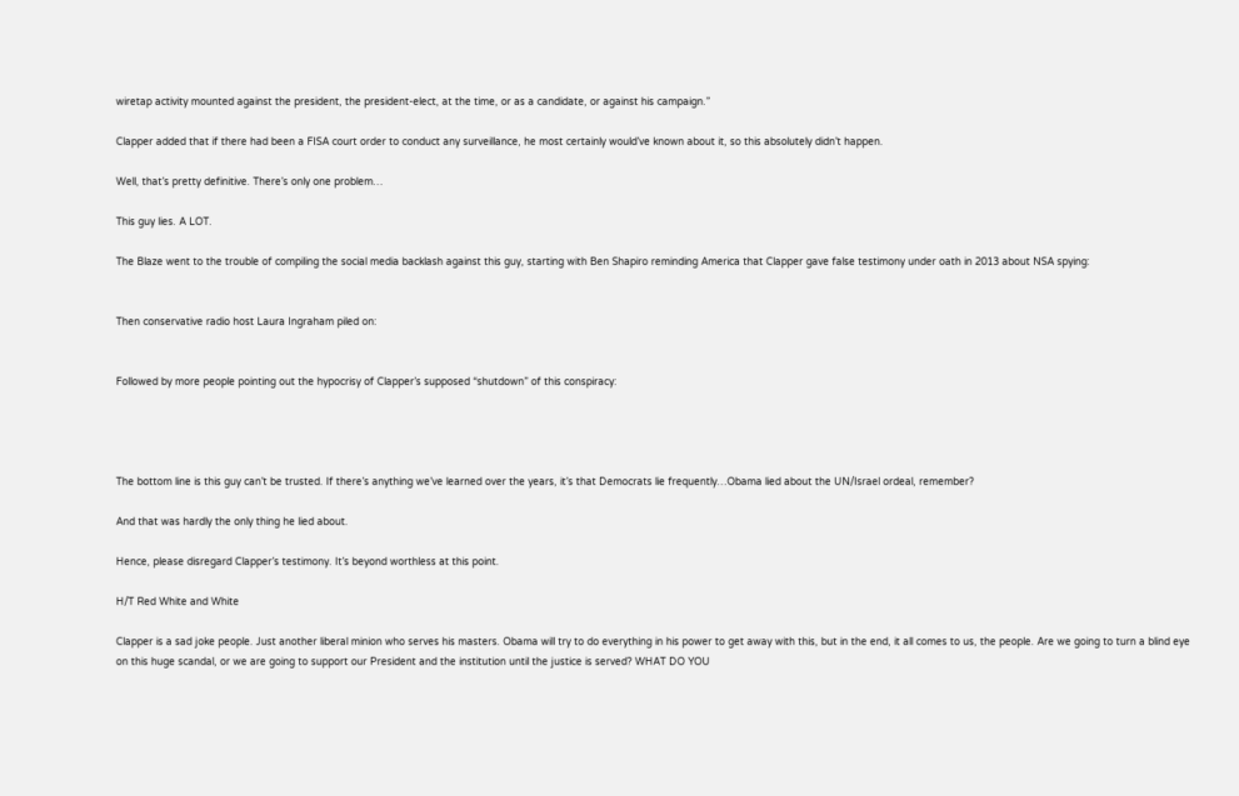wiretap activity mounted against the president, the president-elect, at the time, or as a candidate, or against his campaign.”

Clapper added that if there had been a FISA court order to conduct any surveillance, he most certainly would’ve known about it, so this absolutely didn’t happen.

Well, that’s pretty definitive. There’s only one problem…

This guy lies. A LOT.

The Blaze went to the trouble of compiling the social media backlash against this guy, starting with Ben Shapiro reminding America that Clapper gave false testimony under oath in 2013 about NSA spying:


Then conservative radio host Laura Ingraham piled on:


Followed by more people pointing out the hypocrisy of Clapper’s supposed “shutdown” of this conspiracy:




The bottom line is this guy can’t be trusted. If there’s anything we’ve learned over the years, it’s that Democrats lie frequently…Obama lied about the UN/Israel ordeal, remember?

And that was hardly the only thing he lied about.

Hence, please disregard Clapper’s testimony. It’s beyond worthless at this point.

H/T Red White and White

Clapper is a sad joke people. Just another liberal minion who serves his masters. Obama will try to do everything in his power to get away with this, but in the end, it all comes to us, the people. Are we going to turn a blind eye on this huge scandal, or we are going to support our President and the institution until the justice is served? WHAT DO YOU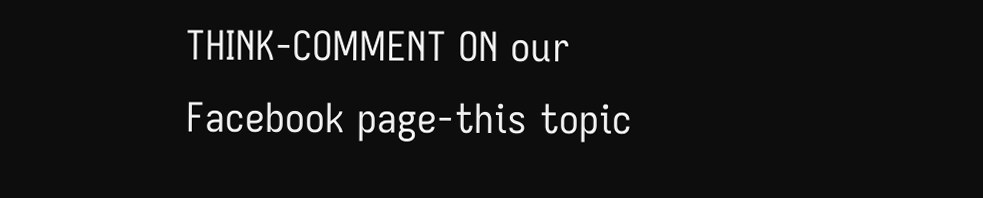THINK-COMMENT ON our Facebook page-this topic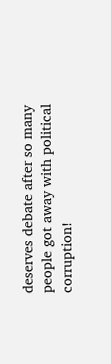deserves debate after so many people got away with political corruption!